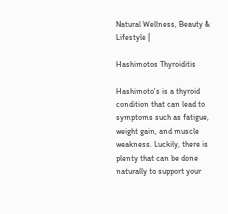Natural Wellness, Beauty & Lifestyle |

Hashimotos Thyroiditis

Hashimoto's is a thyroid condition that can lead to symptoms such as fatigue, weight gain, and muscle weakness. Luckily, there is plenty that can be done naturally to support your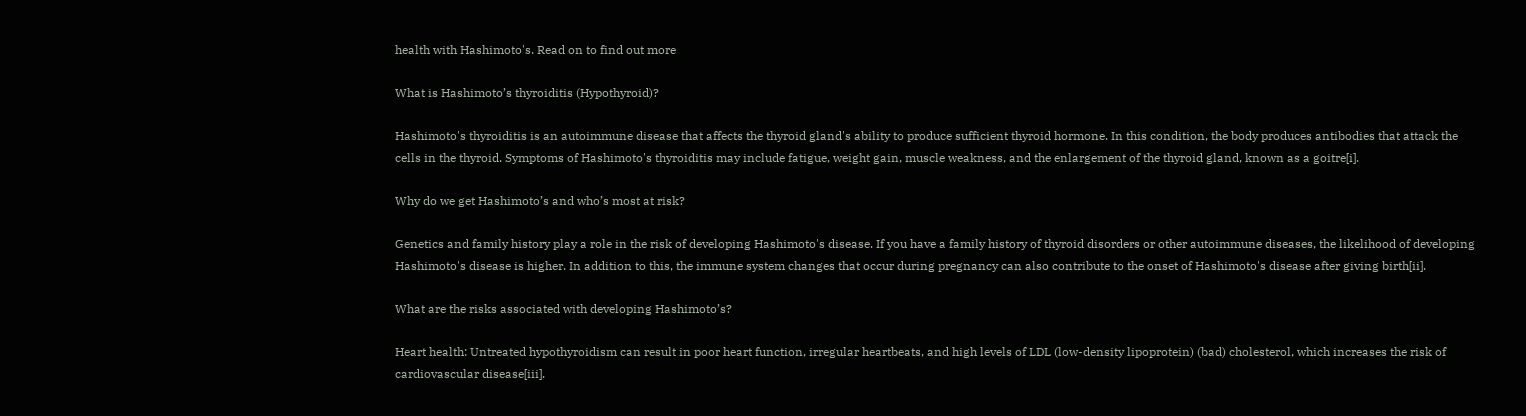health with Hashimoto's. Read on to find out more

What is Hashimoto’s thyroiditis (Hypothyroid)?

Hashimoto's thyroiditis is an autoimmune disease that affects the thyroid gland's ability to produce sufficient thyroid hormone. In this condition, the body produces antibodies that attack the cells in the thyroid. Symptoms of Hashimoto's thyroiditis may include fatigue, weight gain, muscle weakness, and the enlargement of the thyroid gland, known as a goitre[i].

Why do we get Hashimoto’s and who’s most at risk?

Genetics and family history play a role in the risk of developing Hashimoto's disease. If you have a family history of thyroid disorders or other autoimmune diseases, the likelihood of developing Hashimoto's disease is higher. In addition to this, the immune system changes that occur during pregnancy can also contribute to the onset of Hashimoto's disease after giving birth[ii].

What are the risks associated with developing Hashimoto’s?

Heart health: Untreated hypothyroidism can result in poor heart function, irregular heartbeats, and high levels of LDL (low-density lipoprotein) (bad) cholesterol, which increases the risk of cardiovascular disease[iii].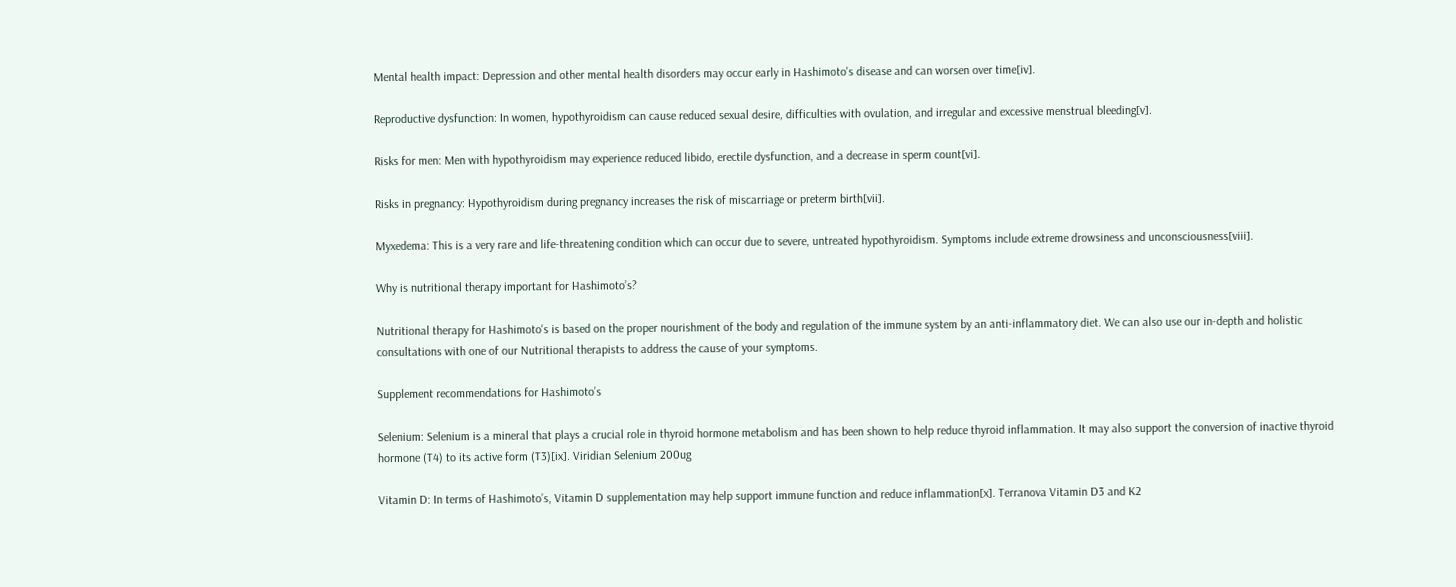Mental health impact: Depression and other mental health disorders may occur early in Hashimoto's disease and can worsen over time[iv].

Reproductive dysfunction: In women, hypothyroidism can cause reduced sexual desire, difficulties with ovulation, and irregular and excessive menstrual bleeding[v].

Risks for men: Men with hypothyroidism may experience reduced libido, erectile dysfunction, and a decrease in sperm count[vi].

Risks in pregnancy: Hypothyroidism during pregnancy increases the risk of miscarriage or preterm birth[vii].

Myxedema: This is a very rare and life-threatening condition which can occur due to severe, untreated hypothyroidism. Symptoms include extreme drowsiness and unconsciousness[viii].

Why is nutritional therapy important for Hashimoto’s?

Nutritional therapy for Hashimoto's is based on the proper nourishment of the body and regulation of the immune system by an anti-inflammatory diet. We can also use our in-depth and holistic consultations with one of our Nutritional therapists to address the cause of your symptoms.

Supplement recommendations for Hashimoto’s

Selenium: Selenium is a mineral that plays a crucial role in thyroid hormone metabolism and has been shown to help reduce thyroid inflammation. It may also support the conversion of inactive thyroid hormone (T4) to its active form (T3)[ix]. Viridian Selenium 200ug

Vitamin D: In terms of Hashimoto’s, Vitamin D supplementation may help support immune function and reduce inflammation[x]. Terranova Vitamin D3 and K2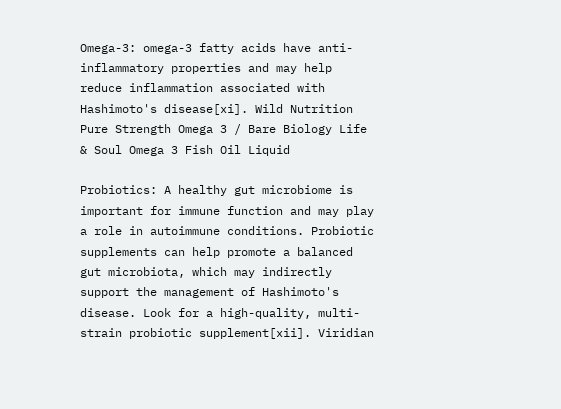Omega-3: omega-3 fatty acids have anti-inflammatory properties and may help reduce inflammation associated with Hashimoto's disease[xi]. Wild Nutrition Pure Strength Omega 3 / Bare Biology Life & Soul Omega 3 Fish Oil Liquid

Probiotics: A healthy gut microbiome is important for immune function and may play a role in autoimmune conditions. Probiotic supplements can help promote a balanced gut microbiota, which may indirectly support the management of Hashimoto's disease. Look for a high-quality, multi-strain probiotic supplement[xii]. Viridian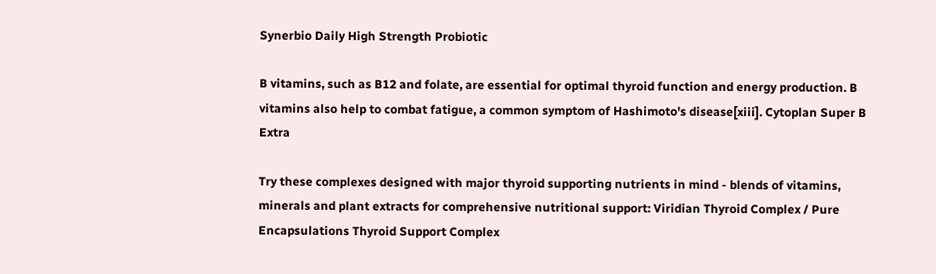Synerbio Daily High Strength Probiotic

B vitamins, such as B12 and folate, are essential for optimal thyroid function and energy production. B vitamins also help to combat fatigue, a common symptom of Hashimoto's disease[xiii]. Cytoplan Super B Extra

Try these complexes designed with major thyroid supporting nutrients in mind - blends of vitamins, minerals and plant extracts for comprehensive nutritional support: Viridian Thyroid Complex / Pure Encapsulations Thyroid Support Complex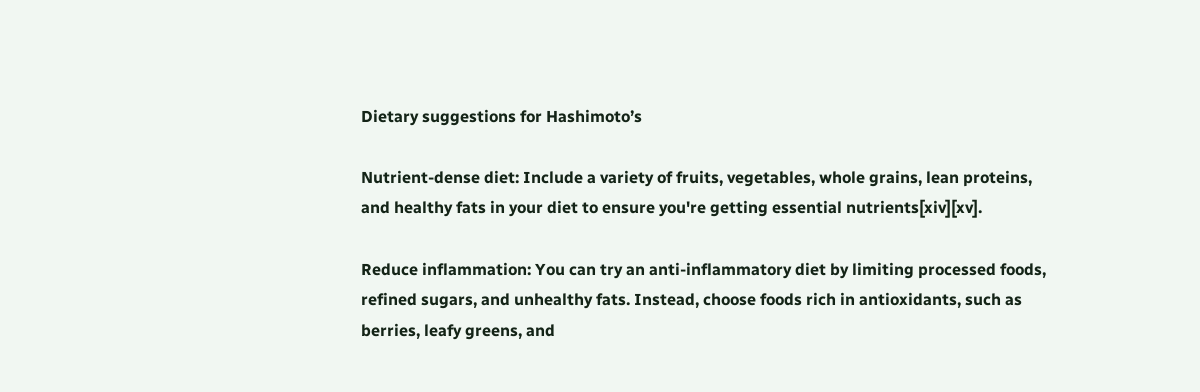Dietary suggestions for Hashimoto’s

Nutrient-dense diet: Include a variety of fruits, vegetables, whole grains, lean proteins, and healthy fats in your diet to ensure you're getting essential nutrients[xiv][xv].

Reduce inflammation: You can try an anti-inflammatory diet by limiting processed foods, refined sugars, and unhealthy fats. Instead, choose foods rich in antioxidants, such as berries, leafy greens, and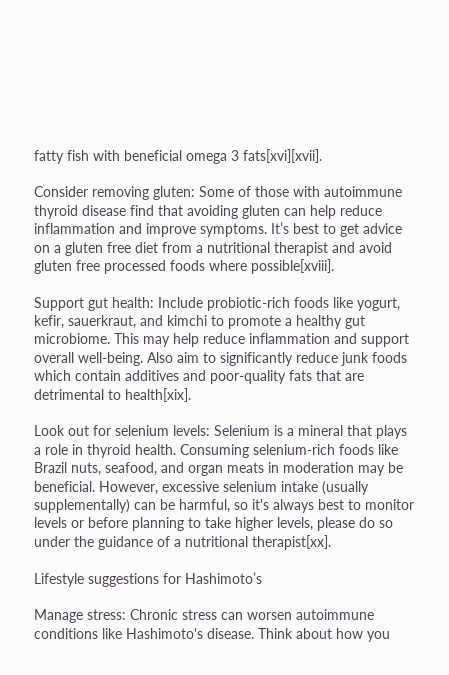fatty fish with beneficial omega 3 fats[xvi][xvii].

Consider removing gluten: Some of those with autoimmune thyroid disease find that avoiding gluten can help reduce inflammation and improve symptoms. It’s best to get advice on a gluten free diet from a nutritional therapist and avoid gluten free processed foods where possible[xviii].

Support gut health: Include probiotic-rich foods like yogurt, kefir, sauerkraut, and kimchi to promote a healthy gut microbiome. This may help reduce inflammation and support overall well-being. Also aim to significantly reduce junk foods which contain additives and poor-quality fats that are detrimental to health[xix].

Look out for selenium levels: Selenium is a mineral that plays a role in thyroid health. Consuming selenium-rich foods like Brazil nuts, seafood, and organ meats in moderation may be beneficial. However, excessive selenium intake (usually supplementally) can be harmful, so it's always best to monitor levels or before planning to take higher levels, please do so under the guidance of a nutritional therapist[xx].

Lifestyle suggestions for Hashimoto’s

Manage stress: Chronic stress can worsen autoimmune conditions like Hashimoto's disease. Think about how you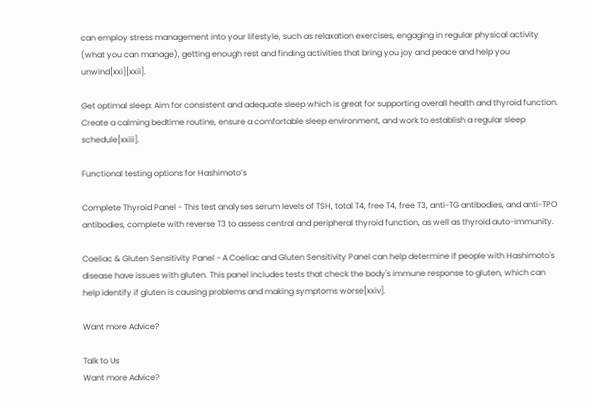can employ stress management into your lifestyle, such as relaxation exercises, engaging in regular physical activity (what you can manage), getting enough rest and finding activities that bring you joy and peace and help you unwind[xxi][xxii].

Get optimal sleep: Aim for consistent and adequate sleep which is great for supporting overall health and thyroid function. Create a calming bedtime routine, ensure a comfortable sleep environment, and work to establish a regular sleep schedule[xxiii].

Functional testing options for Hashimoto’s

Complete Thyroid Panel - This test analyses serum levels of TSH, total T4, free T4, free T3, anti-TG antibodies, and anti-TPO antibodies, complete with reverse T3 to assess central and peripheral thyroid function, as well as thyroid auto-immunity.

Coeliac & Gluten Sensitivity Panel - A Coeliac and Gluten Sensitivity Panel can help determine if people with Hashimoto's disease have issues with gluten. This panel includes tests that check the body's immune response to gluten, which can help identify if gluten is causing problems and making symptoms worse[xxiv].

Want more Advice?

Talk to Us
Want more Advice?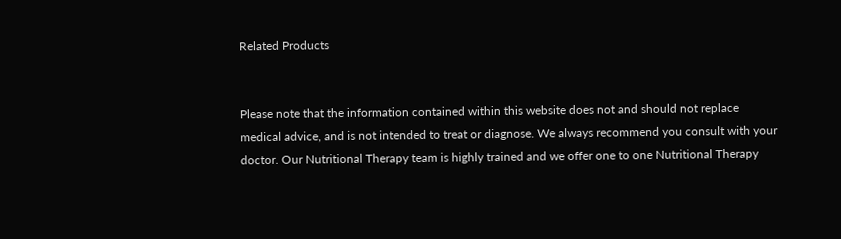Related Products


Please note that the information contained within this website does not and should not replace medical advice, and is not intended to treat or diagnose. We always recommend you consult with your doctor. Our Nutritional Therapy team is highly trained and we offer one to one Nutritional Therapy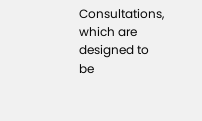Consultations, which are designed to be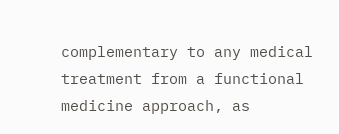complementary to any medical treatment from a functional medicine approach, as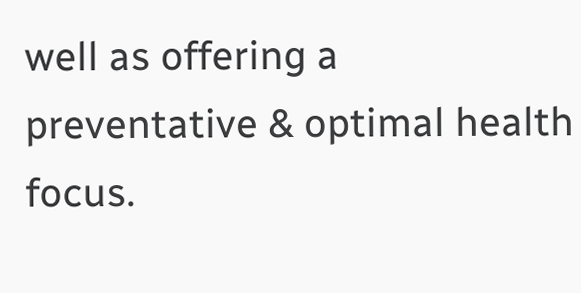well as offering a preventative & optimal health focus.